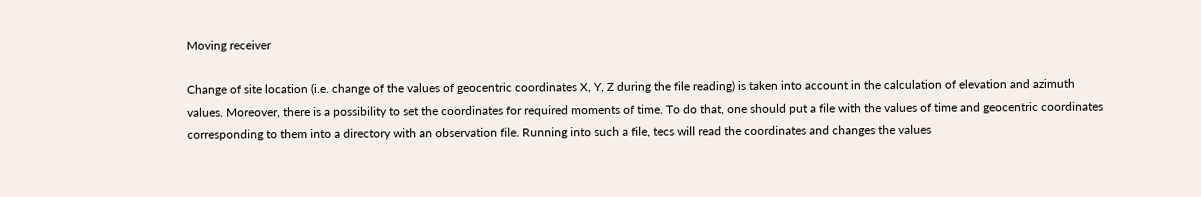Moving receiver

Change of site location (i.e. change of the values of geocentric coordinates X, Y, Z during the file reading) is taken into account in the calculation of elevation and azimuth values. Moreover, there is a possibility to set the coordinates for required moments of time. To do that, one should put a file with the values of time and geocentric coordinates corresponding to them into a directory with an observation file. Running into such a file, tecs will read the coordinates and changes the values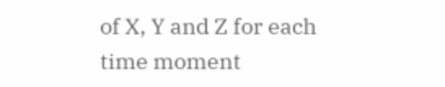of X, Y and Z for each time moment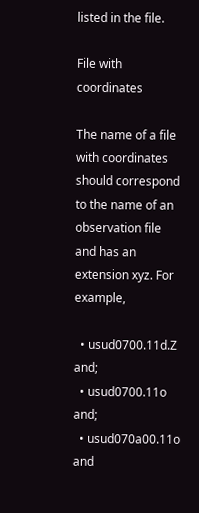listed in the file.

File with coordinates

The name of a file with coordinates should correspond to the name of an observation file and has an extension xyz. For example,

  • usud0700.11d.Z and;
  • usud0700.11o and;
  • usud070a00.11o and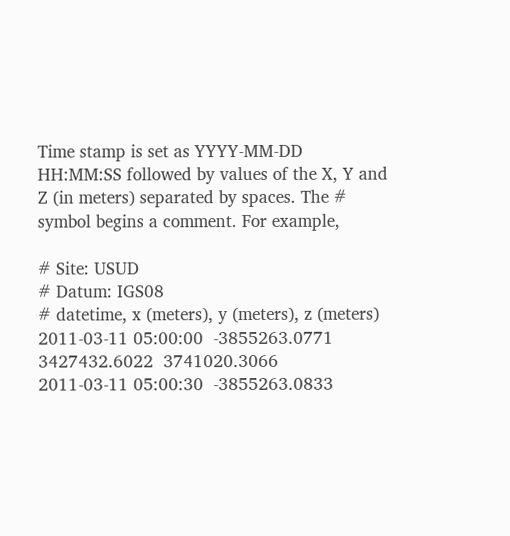Time stamp is set as YYYY-MM-DD HH:MM:SS followed by values of the X, Y and Z (in meters) separated by spaces. The # symbol begins a comment. For example,

# Site: USUD
# Datum: IGS08
# datetime, x (meters), y (meters), z (meters)
2011-03-11 05:00:00  -3855263.0771  3427432.6022  3741020.3066
2011-03-11 05:00:30  -3855263.0833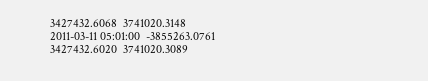3427432.6068  3741020.3148
2011-03-11 05:01:00  -3855263.0761  3427432.6020  3741020.3089